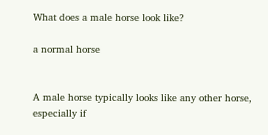What does a male horse look like?

a normal horse


A male horse typically looks like any other horse, especially if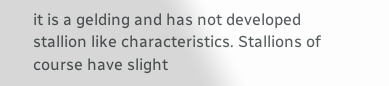it is a gelding and has not developed stallion like characteristics. Stallions of course have slight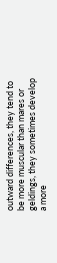outward differences, they tend to be more muscular than mares or geldings, they sometimes develop a more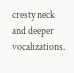cresty neck and deeper vocalizations.